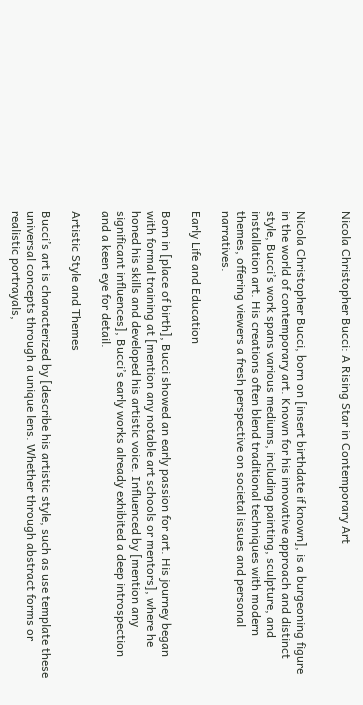Nicola Christopher Bucci: A Rising Star in Contemporary Art


Nicola Christopher Bucci, born on [insert birthdate if known], is a burgeoning figure in the world of contemporary art. Known for his innovative approach and distinct style, Bucci’s work spans various mediums, including painting, sculpture, and installation art. His creations often blend traditional techniques with modern themes, offering viewers a fresh perspective on societal issues and personal narratives.

Early Life and Education

Born in [place of birth], Bucci showed an early passion for art. His journey began with formal training at [mention any notable art schools or mentors], where he honed his skills and developed his artistic voice. Influenced by [mention any significant influences], Bucci’s early works already exhibited a deep introspection and a keen eye for detail.

Artistic Style and Themes

Bucci’s art is characterized by [describe his artistic style, such as use template these universal concepts through a unique lens. Whether through abstract forms or realistic portrayals,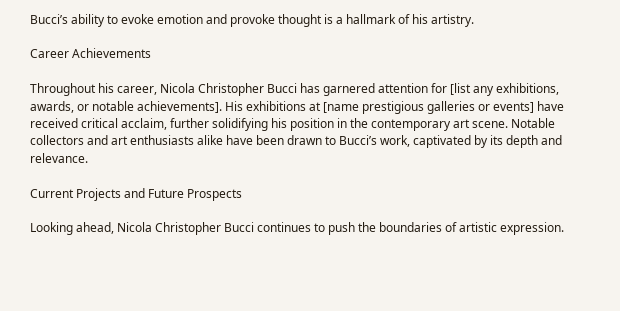Bucci’s ability to evoke emotion and provoke thought is a hallmark of his artistry.

Career Achievements

Throughout his career, Nicola Christopher Bucci has garnered attention for [list any exhibitions, awards, or notable achievements]. His exhibitions at [name prestigious galleries or events] have received critical acclaim, further solidifying his position in the contemporary art scene. Notable collectors and art enthusiasts alike have been drawn to Bucci’s work, captivated by its depth and relevance.

Current Projects and Future Prospects

Looking ahead, Nicola Christopher Bucci continues to push the boundaries of artistic expression.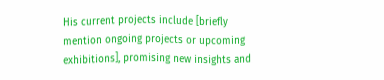His current projects include [briefly mention ongoing projects or upcoming exhibitions], promising new insights and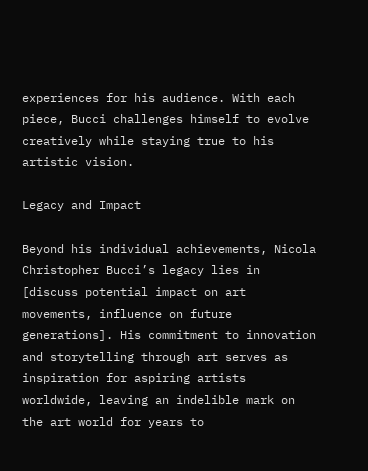experiences for his audience. With each piece, Bucci challenges himself to evolve creatively while staying true to his artistic vision.

Legacy and Impact

Beyond his individual achievements, Nicola Christopher Bucci’s legacy lies in [discuss potential impact on art movements, influence on future generations]. His commitment to innovation and storytelling through art serves as inspiration for aspiring artists worldwide, leaving an indelible mark on the art world for years to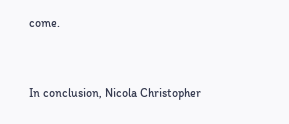come.


In conclusion, Nicola Christopher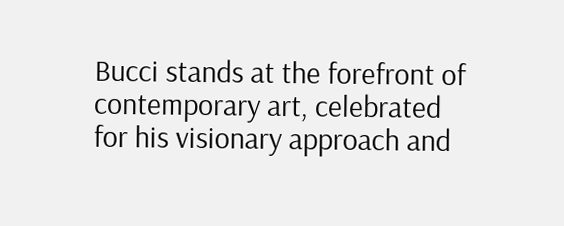Bucci stands at the forefront of contemporary art, celebrated for his visionary approach and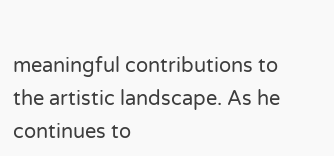meaningful contributions to the artistic landscape. As he continues to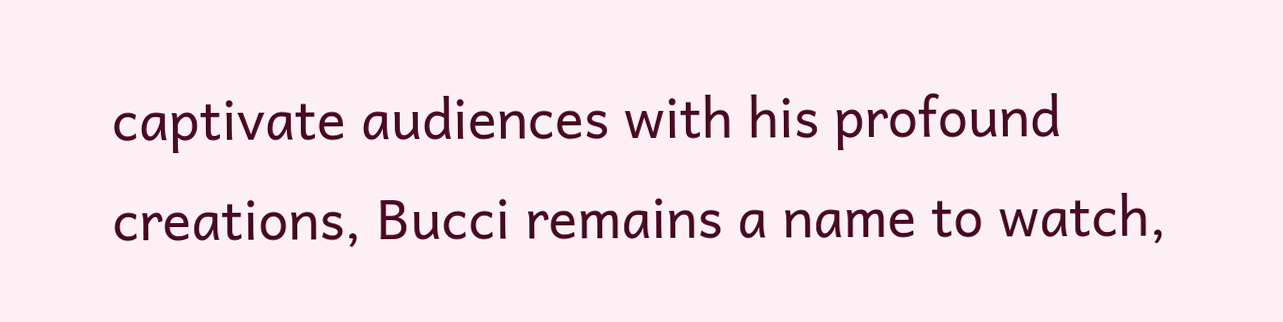captivate audiences with his profound creations, Bucci remains a name to watch,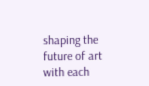shaping the future of art with each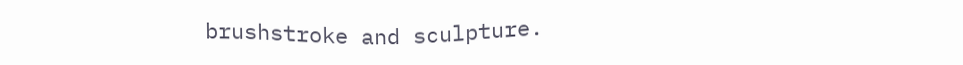brushstroke and sculpture.